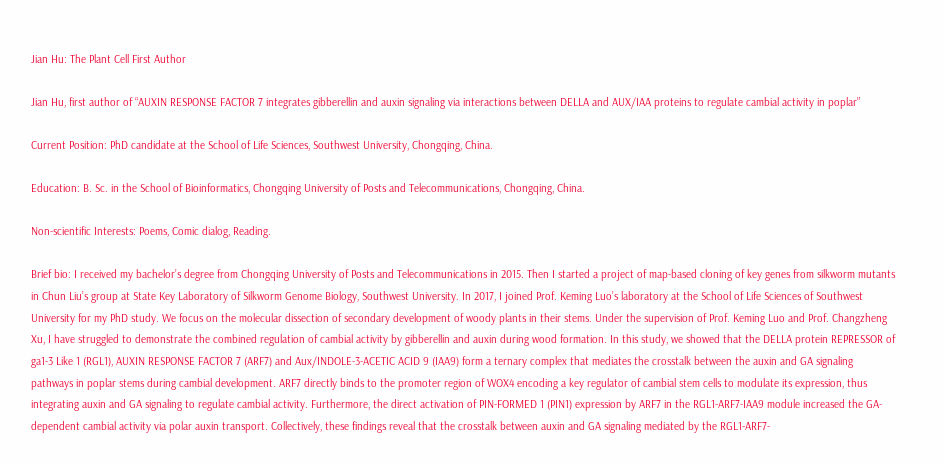Jian Hu: The Plant Cell First Author

Jian Hu, first author of “AUXIN RESPONSE FACTOR 7 integrates gibberellin and auxin signaling via interactions between DELLA and AUX/IAA proteins to regulate cambial activity in poplar”

Current Position: PhD candidate at the School of Life Sciences, Southwest University, Chongqing, China.

Education: B. Sc. in the School of Bioinformatics, Chongqing University of Posts and Telecommunications, Chongqing, China.

Non-scientific Interests: Poems, Comic dialog, Reading.

Brief bio: I received my bachelor’s degree from Chongqing University of Posts and Telecommunications in 2015. Then I started a project of map-based cloning of key genes from silkworm mutants in Chun Liu’s group at State Key Laboratory of Silkworm Genome Biology, Southwest University. In 2017, I joined Prof. Keming Luo’s laboratory at the School of Life Sciences of Southwest University for my PhD study. We focus on the molecular dissection of secondary development of woody plants in their stems. Under the supervision of Prof. Keming Luo and Prof. Changzheng Xu, I have struggled to demonstrate the combined regulation of cambial activity by gibberellin and auxin during wood formation. In this study, we showed that the DELLA protein REPRESSOR of ga1-3 Like 1 (RGL1), AUXIN RESPONSE FACTOR 7 (ARF7) and Aux/INDOLE-3-ACETIC ACID 9 (IAA9) form a ternary complex that mediates the crosstalk between the auxin and GA signaling pathways in poplar stems during cambial development. ARF7 directly binds to the promoter region of WOX4 encoding a key regulator of cambial stem cells to modulate its expression, thus integrating auxin and GA signaling to regulate cambial activity. Furthermore, the direct activation of PIN-FORMED 1 (PIN1) expression by ARF7 in the RGL1-ARF7-IAA9 module increased the GA-dependent cambial activity via polar auxin transport. Collectively, these findings reveal that the crosstalk between auxin and GA signaling mediated by the RGL1-ARF7-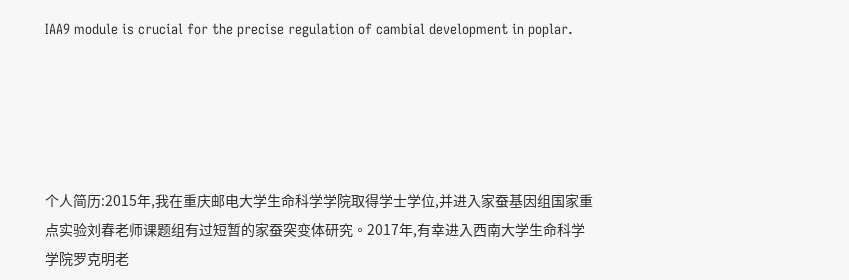IAA9 module is crucial for the precise regulation of cambial development in poplar.





个人简历:2015年,我在重庆邮电大学生命科学学院取得学士学位,并进入家蚕基因组国家重点实验刘春老师课题组有过短暂的家蚕突变体研究。2017年,有幸进入西南大学生命科学学院罗克明老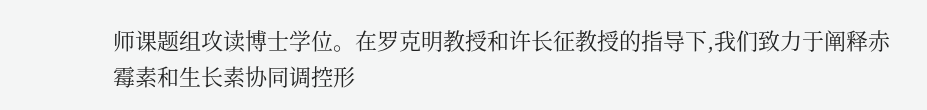师课题组攻读博士学位。在罗克明教授和许长征教授的指导下,我们致力于阐释赤霉素和生长素协同调控形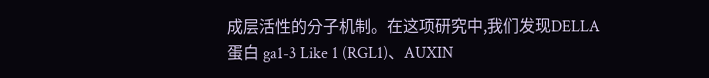成层活性的分子机制。在这项研究中,我们发现DELLA 蛋白 ga1-3 Like 1 (RGL1)、AUXIN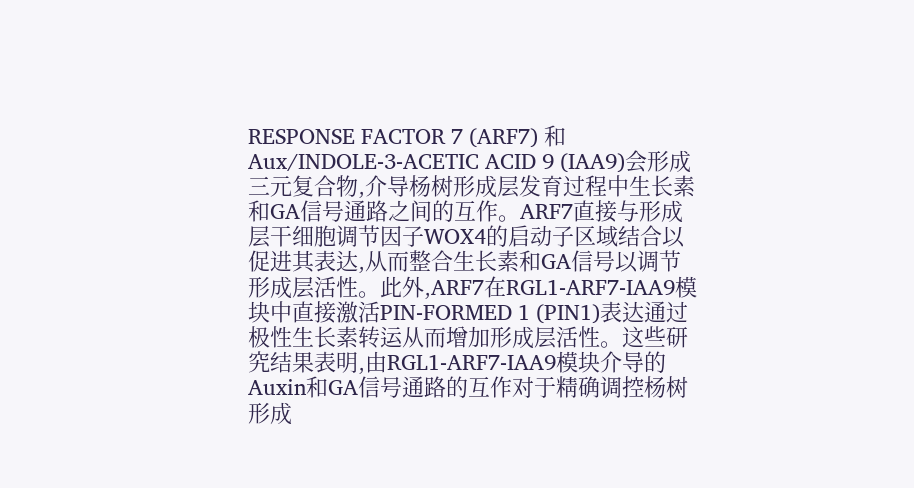RESPONSE FACTOR 7 (ARF7) 和 Aux/INDOLE-3-ACETIC ACID 9 (IAA9)会形成三元复合物,介导杨树形成层发育过程中生长素和GA信号通路之间的互作。ARF7直接与形成层干细胞调节因子WOX4的启动子区域结合以促进其表达,从而整合生长素和GA信号以调节形成层活性。此外,ARF7在RGL1-ARF7-IAA9模块中直接激活PIN-FORMED 1 (PIN1)表达通过极性生长素转运从而增加形成层活性。这些研究结果表明,由RGL1-ARF7-IAA9模块介导的Auxin和GA信号通路的互作对于精确调控杨树形成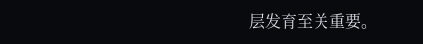层发育至关重要。